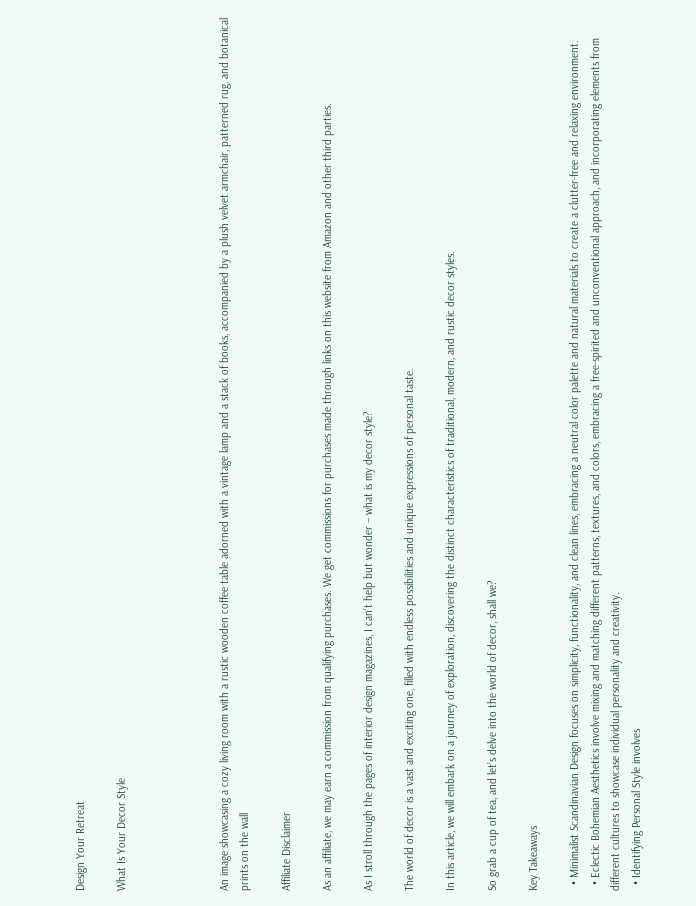Design Your Retreat

What Is Your Decor Style




An image showcasing a cozy living room with a rustic wooden coffee table adorned with a vintage lamp and a stack of books, accompanied by a plush velvet armchair, patterned rug, and botanical prints on the wall

Affiliate Disclaimer

As an affiliate, we may earn a commission from qualifying purchases. We get commissions for purchases made through links on this website from Amazon and other third parties.

As I stroll through the pages of interior design magazines, I can’t help but wonder – what is my decor style?

The world of decor is a vast and exciting one, filled with endless possibilities and unique expressions of personal taste.

In this article, we will embark on a journey of exploration, discovering the distinct characteristics of traditional, modern, and rustic decor styles.

So grab a cup of tea, and let’s delve into the world of decor, shall we?

Key Takeaways

  • Minimalist Scandinavian Design focuses on simplicity, functionality, and clean lines, embracing a neutral color palette and natural materials to create a clutter-free and relaxing environment.
  • Eclectic Bohemian Aesthetics involve mixing and matching different patterns, textures, and colors, embracing a free-spirited and unconventional approach, and incorporating elements from different cultures to showcase individual personality and creativity.
  • Identifying Personal Style involves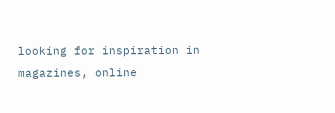looking for inspiration in magazines, online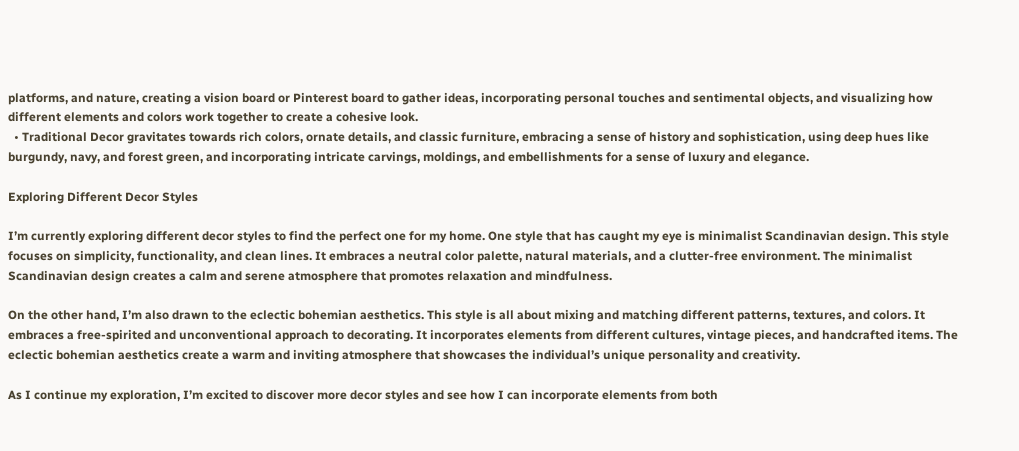platforms, and nature, creating a vision board or Pinterest board to gather ideas, incorporating personal touches and sentimental objects, and visualizing how different elements and colors work together to create a cohesive look.
  • Traditional Decor gravitates towards rich colors, ornate details, and classic furniture, embracing a sense of history and sophistication, using deep hues like burgundy, navy, and forest green, and incorporating intricate carvings, moldings, and embellishments for a sense of luxury and elegance.

Exploring Different Decor Styles

I’m currently exploring different decor styles to find the perfect one for my home. One style that has caught my eye is minimalist Scandinavian design. This style focuses on simplicity, functionality, and clean lines. It embraces a neutral color palette, natural materials, and a clutter-free environment. The minimalist Scandinavian design creates a calm and serene atmosphere that promotes relaxation and mindfulness.

On the other hand, I’m also drawn to the eclectic bohemian aesthetics. This style is all about mixing and matching different patterns, textures, and colors. It embraces a free-spirited and unconventional approach to decorating. It incorporates elements from different cultures, vintage pieces, and handcrafted items. The eclectic bohemian aesthetics create a warm and inviting atmosphere that showcases the individual’s unique personality and creativity.

As I continue my exploration, I’m excited to discover more decor styles and see how I can incorporate elements from both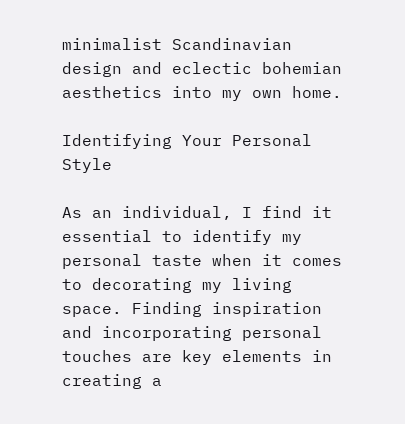minimalist Scandinavian design and eclectic bohemian aesthetics into my own home.

Identifying Your Personal Style

As an individual, I find it essential to identify my personal taste when it comes to decorating my living space. Finding inspiration and incorporating personal touches are key elements in creating a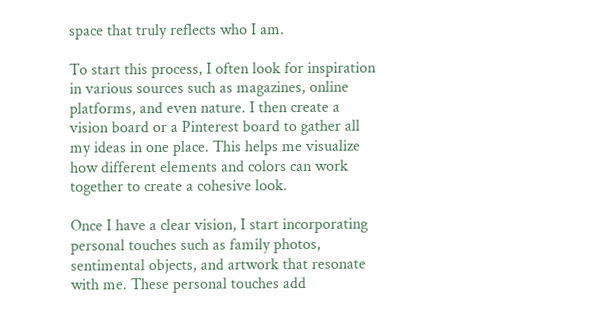space that truly reflects who I am.

To start this process, I often look for inspiration in various sources such as magazines, online platforms, and even nature. I then create a vision board or a Pinterest board to gather all my ideas in one place. This helps me visualize how different elements and colors can work together to create a cohesive look.

Once I have a clear vision, I start incorporating personal touches such as family photos, sentimental objects, and artwork that resonate with me. These personal touches add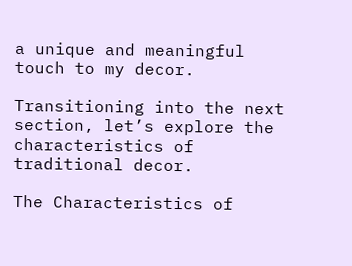a unique and meaningful touch to my decor.

Transitioning into the next section, let’s explore the characteristics of traditional decor.

The Characteristics of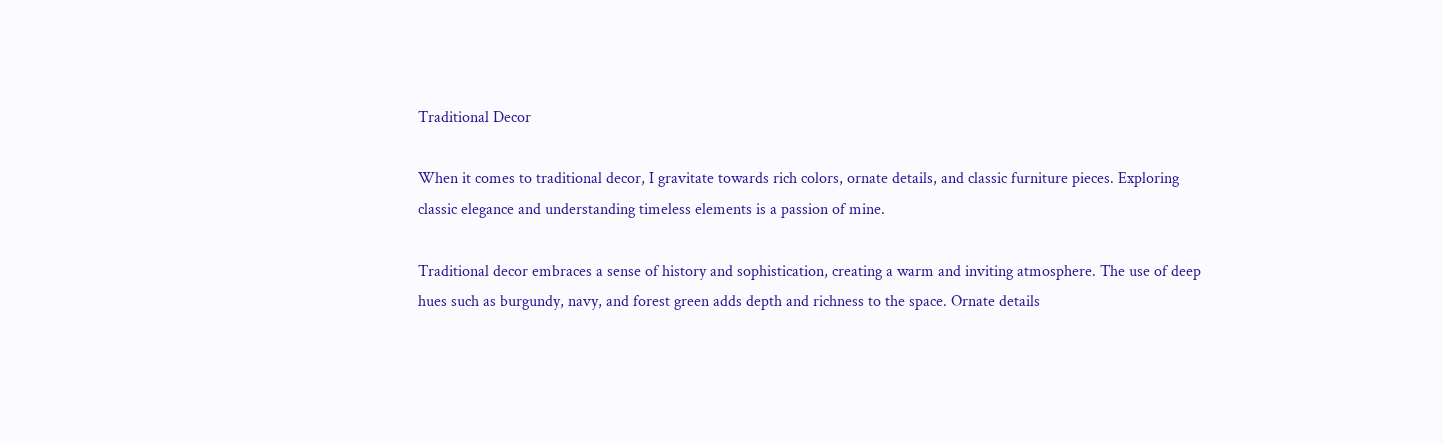Traditional Decor

When it comes to traditional decor, I gravitate towards rich colors, ornate details, and classic furniture pieces. Exploring classic elegance and understanding timeless elements is a passion of mine.

Traditional decor embraces a sense of history and sophistication, creating a warm and inviting atmosphere. The use of deep hues such as burgundy, navy, and forest green adds depth and richness to the space. Ornate details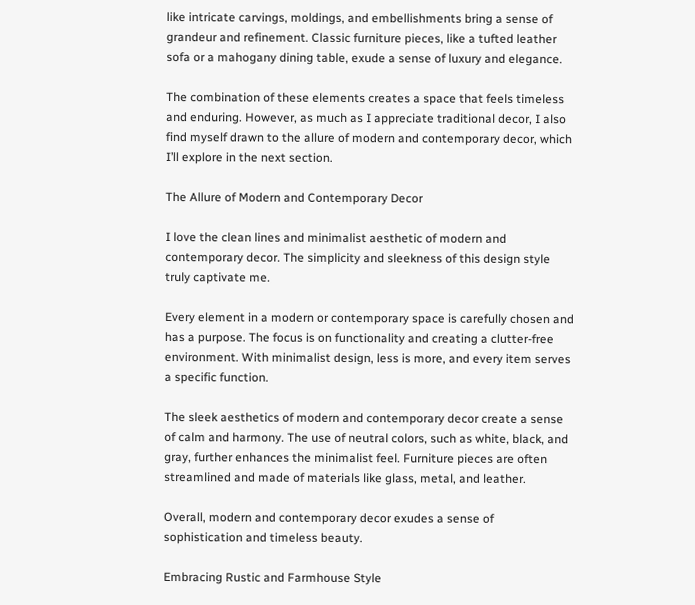like intricate carvings, moldings, and embellishments bring a sense of grandeur and refinement. Classic furniture pieces, like a tufted leather sofa or a mahogany dining table, exude a sense of luxury and elegance.

The combination of these elements creates a space that feels timeless and enduring. However, as much as I appreciate traditional decor, I also find myself drawn to the allure of modern and contemporary decor, which I’ll explore in the next section.

The Allure of Modern and Contemporary Decor

I love the clean lines and minimalist aesthetic of modern and contemporary decor. The simplicity and sleekness of this design style truly captivate me.

Every element in a modern or contemporary space is carefully chosen and has a purpose. The focus is on functionality and creating a clutter-free environment. With minimalist design, less is more, and every item serves a specific function.

The sleek aesthetics of modern and contemporary decor create a sense of calm and harmony. The use of neutral colors, such as white, black, and gray, further enhances the minimalist feel. Furniture pieces are often streamlined and made of materials like glass, metal, and leather.

Overall, modern and contemporary decor exudes a sense of sophistication and timeless beauty.

Embracing Rustic and Farmhouse Style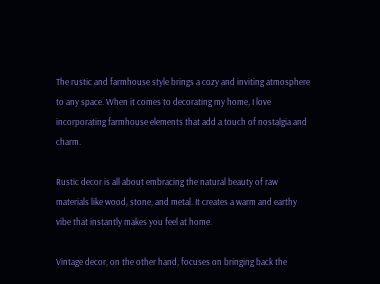The rustic and farmhouse style brings a cozy and inviting atmosphere to any space. When it comes to decorating my home, I love incorporating farmhouse elements that add a touch of nostalgia and charm.

Rustic decor is all about embracing the natural beauty of raw materials like wood, stone, and metal. It creates a warm and earthy vibe that instantly makes you feel at home.

Vintage decor, on the other hand, focuses on bringing back the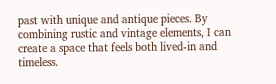past with unique and antique pieces. By combining rustic and vintage elements, I can create a space that feels both lived-in and timeless.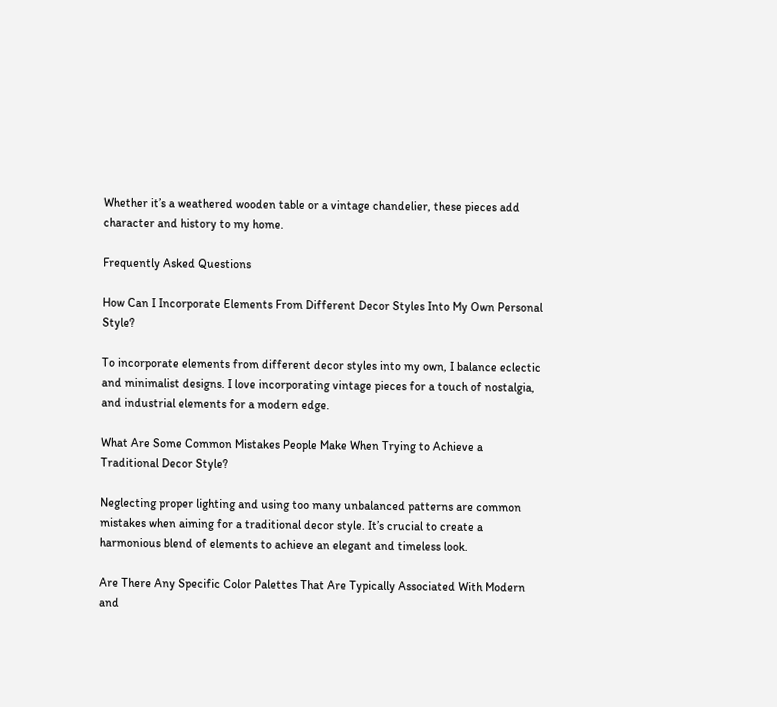Whether it’s a weathered wooden table or a vintage chandelier, these pieces add character and history to my home.

Frequently Asked Questions

How Can I Incorporate Elements From Different Decor Styles Into My Own Personal Style?

To incorporate elements from different decor styles into my own, I balance eclectic and minimalist designs. I love incorporating vintage pieces for a touch of nostalgia, and industrial elements for a modern edge.

What Are Some Common Mistakes People Make When Trying to Achieve a Traditional Decor Style?

Neglecting proper lighting and using too many unbalanced patterns are common mistakes when aiming for a traditional decor style. It’s crucial to create a harmonious blend of elements to achieve an elegant and timeless look.

Are There Any Specific Color Palettes That Are Typically Associated With Modern and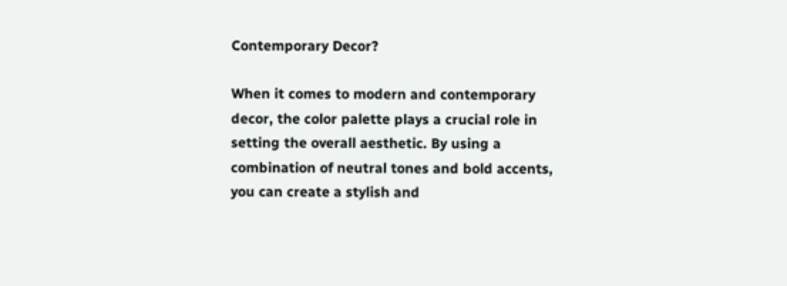Contemporary Decor?

When it comes to modern and contemporary decor, the color palette plays a crucial role in setting the overall aesthetic. By using a combination of neutral tones and bold accents, you can create a stylish and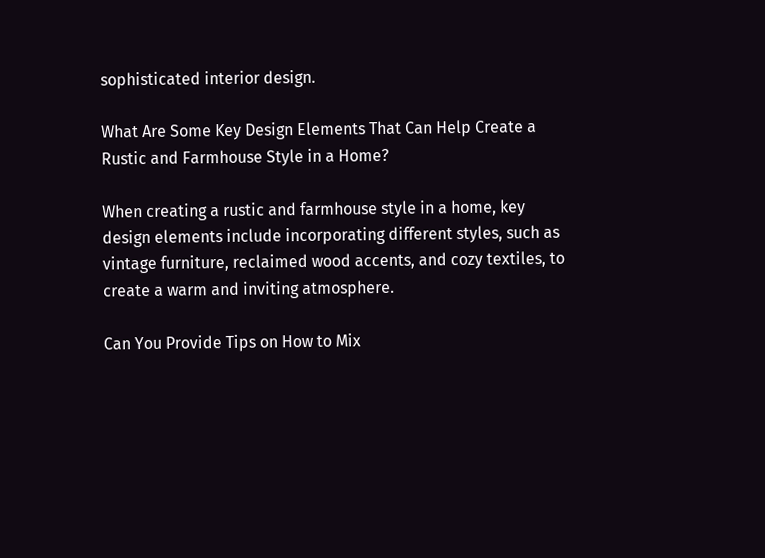sophisticated interior design.

What Are Some Key Design Elements That Can Help Create a Rustic and Farmhouse Style in a Home?

When creating a rustic and farmhouse style in a home, key design elements include incorporating different styles, such as vintage furniture, reclaimed wood accents, and cozy textiles, to create a warm and inviting atmosphere.

Can You Provide Tips on How to Mix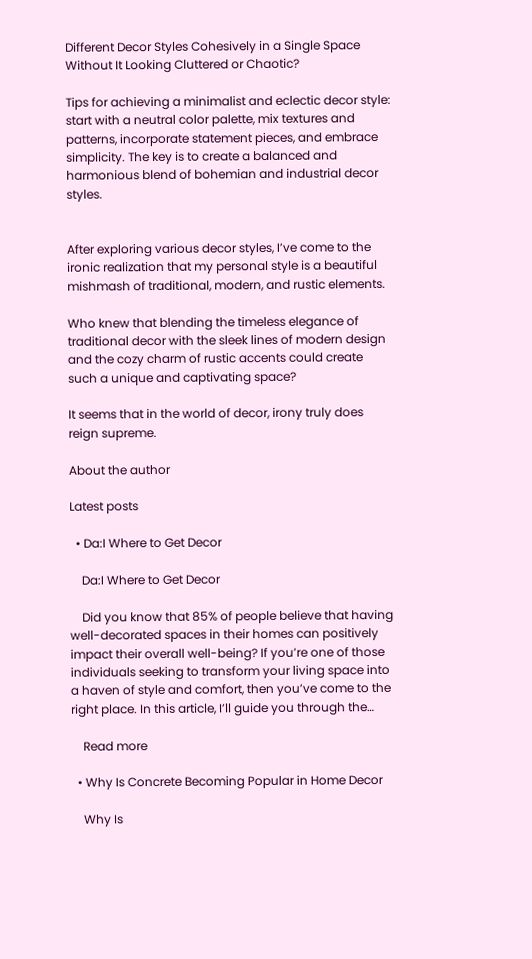Different Decor Styles Cohesively in a Single Space Without It Looking Cluttered or Chaotic?

Tips for achieving a minimalist and eclectic decor style: start with a neutral color palette, mix textures and patterns, incorporate statement pieces, and embrace simplicity. The key is to create a balanced and harmonious blend of bohemian and industrial decor styles.


After exploring various decor styles, I’ve come to the ironic realization that my personal style is a beautiful mishmash of traditional, modern, and rustic elements.

Who knew that blending the timeless elegance of traditional decor with the sleek lines of modern design and the cozy charm of rustic accents could create such a unique and captivating space?

It seems that in the world of decor, irony truly does reign supreme.

About the author

Latest posts

  • Da:I Where to Get Decor

    Da:I Where to Get Decor

    Did you know that 85% of people believe that having well-decorated spaces in their homes can positively impact their overall well-being? If you’re one of those individuals seeking to transform your living space into a haven of style and comfort, then you’ve come to the right place. In this article, I’ll guide you through the…

    Read more

  • Why Is Concrete Becoming Popular in Home Decor

    Why Is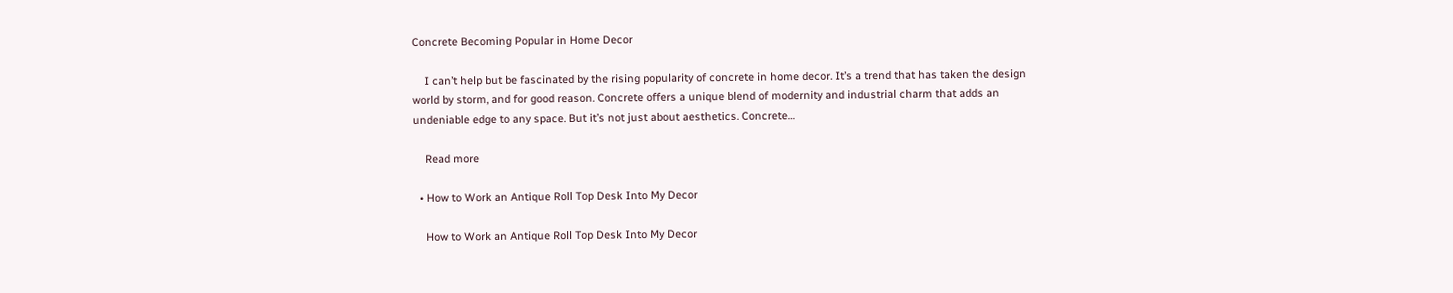Concrete Becoming Popular in Home Decor

    I can’t help but be fascinated by the rising popularity of concrete in home decor. It’s a trend that has taken the design world by storm, and for good reason. Concrete offers a unique blend of modernity and industrial charm that adds an undeniable edge to any space. But it’s not just about aesthetics. Concrete…

    Read more

  • How to Work an Antique Roll Top Desk Into My Decor

    How to Work an Antique Roll Top Desk Into My Decor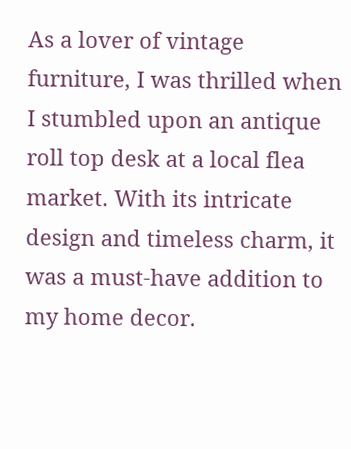As a lover of vintage furniture, I was thrilled when I stumbled upon an antique roll top desk at a local flea market. With its intricate design and timeless charm, it was a must-have addition to my home decor.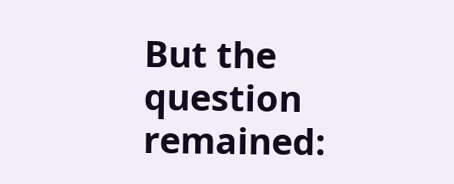But the question remained: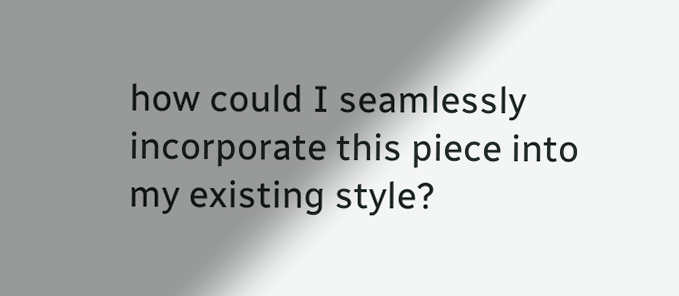how could I seamlessly incorporate this piece into my existing style?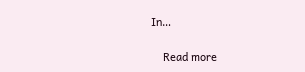In…

    Read more